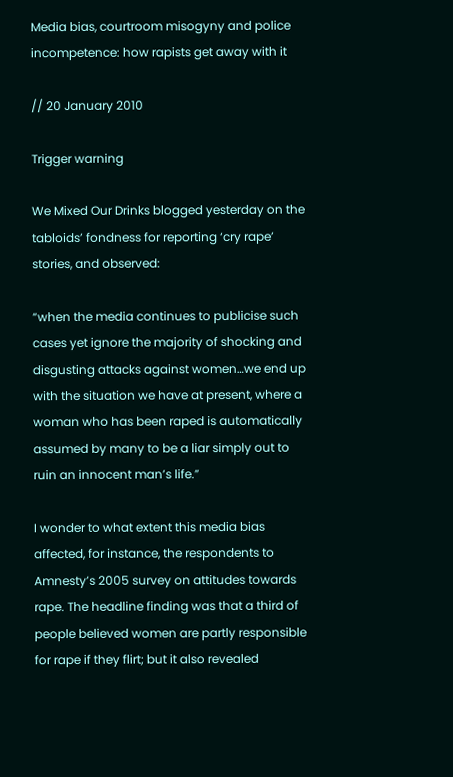Media bias, courtroom misogyny and police incompetence: how rapists get away with it

// 20 January 2010

Trigger warning

We Mixed Our Drinks blogged yesterday on the tabloids’ fondness for reporting ‘cry rape’ stories, and observed:

“when the media continues to publicise such cases yet ignore the majority of shocking and disgusting attacks against women…we end up with the situation we have at present, where a woman who has been raped is automatically assumed by many to be a liar simply out to ruin an innocent man’s life.”

I wonder to what extent this media bias affected, for instance, the respondents to Amnesty’s 2005 survey on attitudes towards rape. The headline finding was that a third of people believed women are partly responsible for rape if they flirt; but it also revealed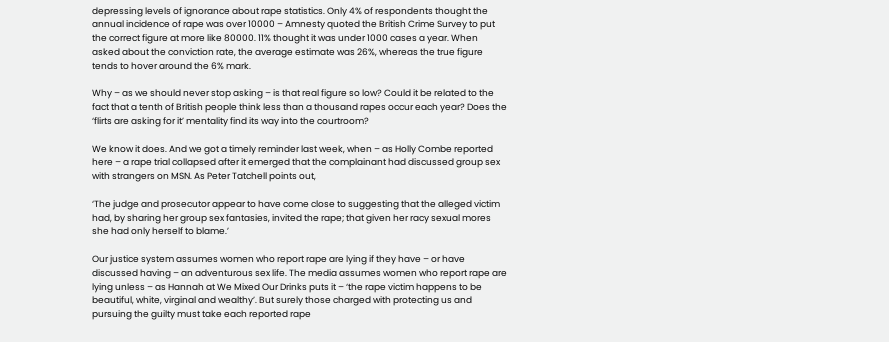depressing levels of ignorance about rape statistics. Only 4% of respondents thought the annual incidence of rape was over 10000 – Amnesty quoted the British Crime Survey to put the correct figure at more like 80000. 11% thought it was under 1000 cases a year. When asked about the conviction rate, the average estimate was 26%, whereas the true figure tends to hover around the 6% mark.

Why – as we should never stop asking – is that real figure so low? Could it be related to the fact that a tenth of British people think less than a thousand rapes occur each year? Does the ‘flirts are asking for it’ mentality find its way into the courtroom?

We know it does. And we got a timely reminder last week, when – as Holly Combe reported here – a rape trial collapsed after it emerged that the complainant had discussed group sex with strangers on MSN. As Peter Tatchell points out,

‘The judge and prosecutor appear to have come close to suggesting that the alleged victim had, by sharing her group sex fantasies, invited the rape; that given her racy sexual mores she had only herself to blame.’

Our justice system assumes women who report rape are lying if they have – or have discussed having – an adventurous sex life. The media assumes women who report rape are lying unless – as Hannah at We Mixed Our Drinks puts it – ‘the rape victim happens to be beautiful, white, virginal and wealthy’. But surely those charged with protecting us and pursuing the guilty must take each reported rape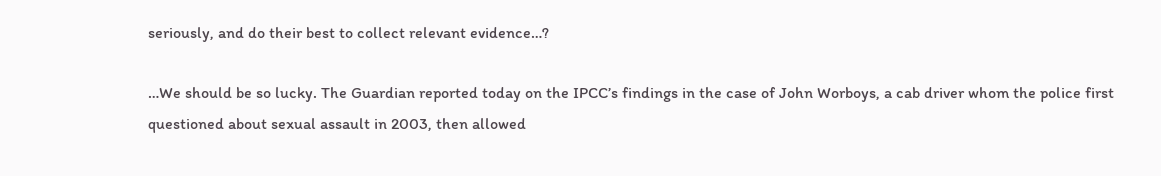seriously, and do their best to collect relevant evidence…?

…We should be so lucky. The Guardian reported today on the IPCC’s findings in the case of John Worboys, a cab driver whom the police first questioned about sexual assault in 2003, then allowed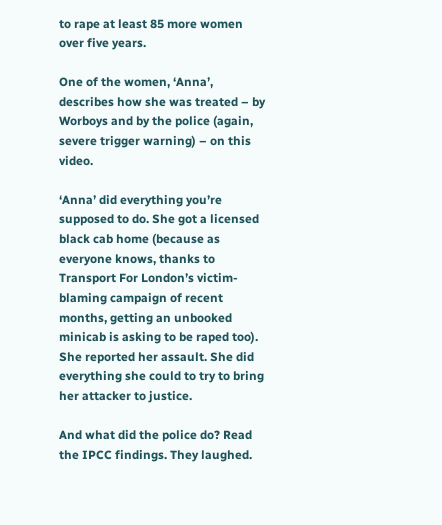to rape at least 85 more women over five years.

One of the women, ‘Anna’, describes how she was treated – by Worboys and by the police (again, severe trigger warning) – on this video.

‘Anna’ did everything you’re supposed to do. She got a licensed black cab home (because as everyone knows, thanks to Transport For London’s victim-blaming campaign of recent months, getting an unbooked minicab is asking to be raped too). She reported her assault. She did everything she could to try to bring her attacker to justice.

And what did the police do? Read the IPCC findings. They laughed.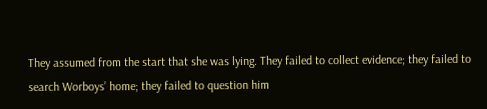They assumed from the start that she was lying. They failed to collect evidence; they failed to search Worboys’ home; they failed to question him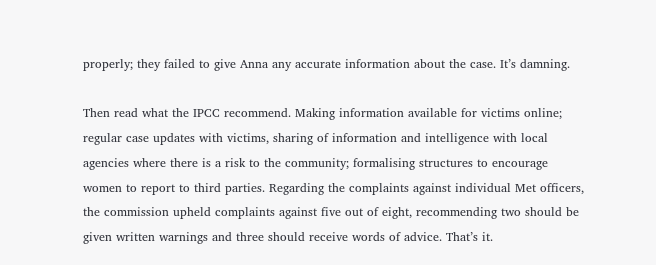properly; they failed to give Anna any accurate information about the case. It’s damning.

Then read what the IPCC recommend. Making information available for victims online; regular case updates with victims, sharing of information and intelligence with local agencies where there is a risk to the community; formalising structures to encourage women to report to third parties. Regarding the complaints against individual Met officers, the commission upheld complaints against five out of eight, recommending two should be given written warnings and three should receive words of advice. That’s it.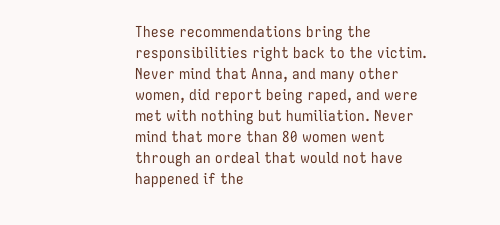These recommendations bring the responsibilities right back to the victim. Never mind that Anna, and many other women, did report being raped, and were met with nothing but humiliation. Never mind that more than 80 women went through an ordeal that would not have happened if the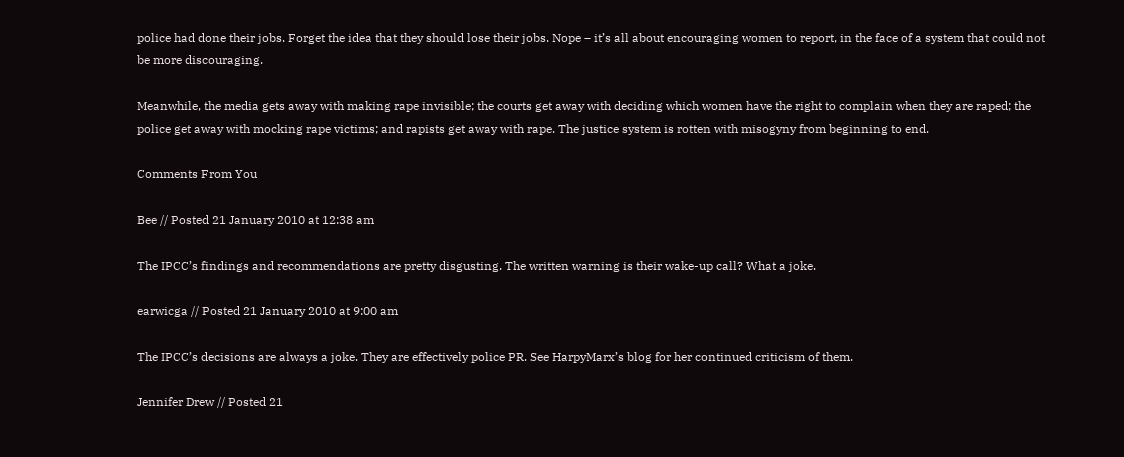police had done their jobs. Forget the idea that they should lose their jobs. Nope – it’s all about encouraging women to report, in the face of a system that could not be more discouraging.

Meanwhile, the media gets away with making rape invisible; the courts get away with deciding which women have the right to complain when they are raped; the police get away with mocking rape victims; and rapists get away with rape. The justice system is rotten with misogyny from beginning to end.

Comments From You

Bee // Posted 21 January 2010 at 12:38 am

The IPCC’s findings and recommendations are pretty disgusting. The written warning is their wake-up call? What a joke.

earwicga // Posted 21 January 2010 at 9:00 am

The IPCC’s decisions are always a joke. They are effectively police PR. See HarpyMarx’s blog for her continued criticism of them.

Jennifer Drew // Posted 21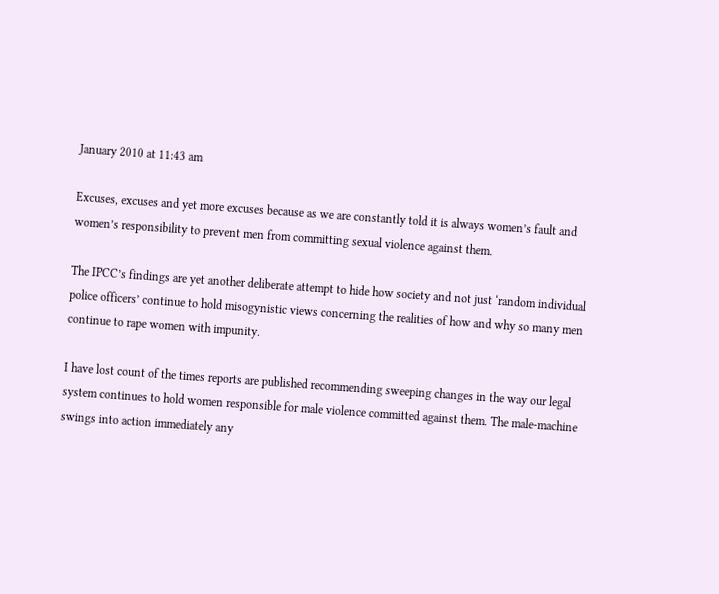January 2010 at 11:43 am

Excuses, excuses and yet more excuses because as we are constantly told it is always women’s fault and women’s responsibility to prevent men from committing sexual violence against them.

The IPCC’s findings are yet another deliberate attempt to hide how society and not just ‘random individual police officers’ continue to hold misogynistic views concerning the realities of how and why so many men continue to rape women with impunity.

I have lost count of the times reports are published recommending sweeping changes in the way our legal system continues to hold women responsible for male violence committed against them. The male-machine swings into action immediately any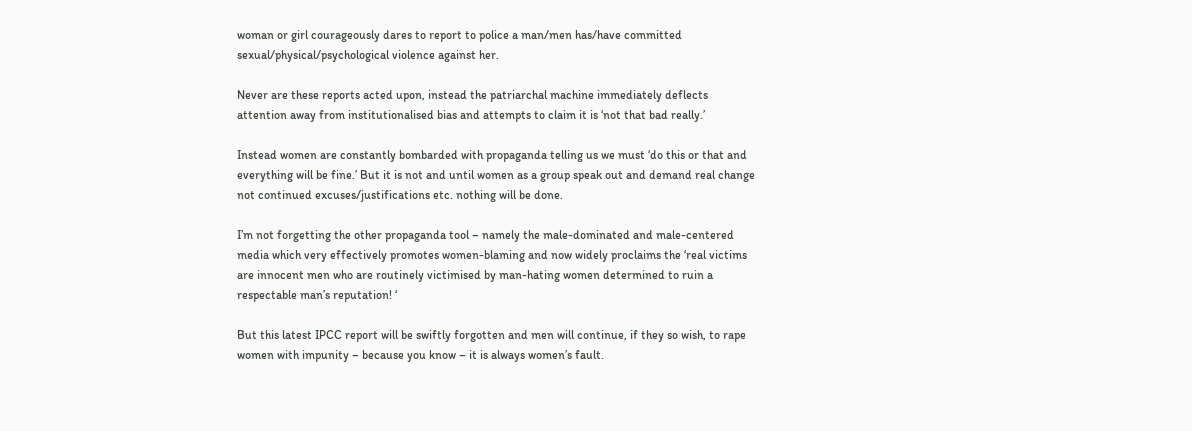woman or girl courageously dares to report to police a man/men has/have committed sexual/physical/psychological violence against her.

Never are these reports acted upon, instead the patriarchal machine immediately deflects attention away from institutionalised bias and attempts to claim it is ‘not that bad really.’

Instead women are constantly bombarded with propaganda telling us we must ‘do this or that and everything will be fine.’ But it is not and until women as a group speak out and demand real change not continued excuses/justifications etc. nothing will be done.

I’m not forgetting the other propaganda tool – namely the male-dominated and male-centered media which very effectively promotes women-blaming and now widely proclaims the ‘real victims are innocent men who are routinely victimised by man-hating women determined to ruin a respectable man’s reputation! ‘

But this latest IPCC report will be swiftly forgotten and men will continue, if they so wish, to rape women with impunity – because you know – it is always women’s fault.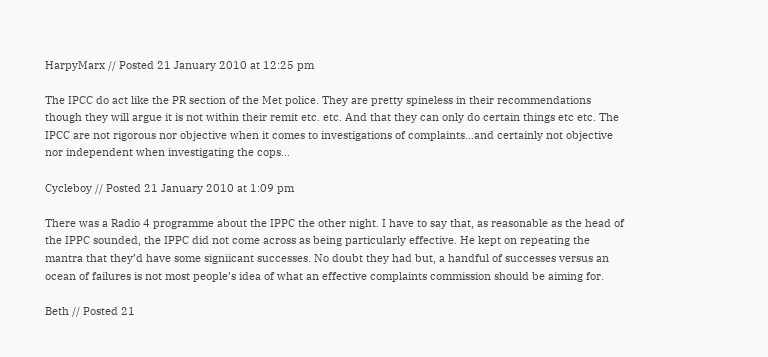HarpyMarx // Posted 21 January 2010 at 12:25 pm

The IPCC do act like the PR section of the Met police. They are pretty spineless in their recommendations though they will argue it is not within their remit etc. etc. And that they can only do certain things etc etc. The IPCC are not rigorous nor objective when it comes to investigations of complaints…and certainly not objective nor independent when investigating the cops…

Cycleboy // Posted 21 January 2010 at 1:09 pm

There was a Radio 4 programme about the IPPC the other night. I have to say that, as reasonable as the head of the IPPC sounded, the IPPC did not come across as being particularly effective. He kept on repeating the mantra that they’d have some signiicant successes. No doubt they had but, a handful of successes versus an ocean of failures is not most people’s idea of what an effective complaints commission should be aiming for.

Beth // Posted 21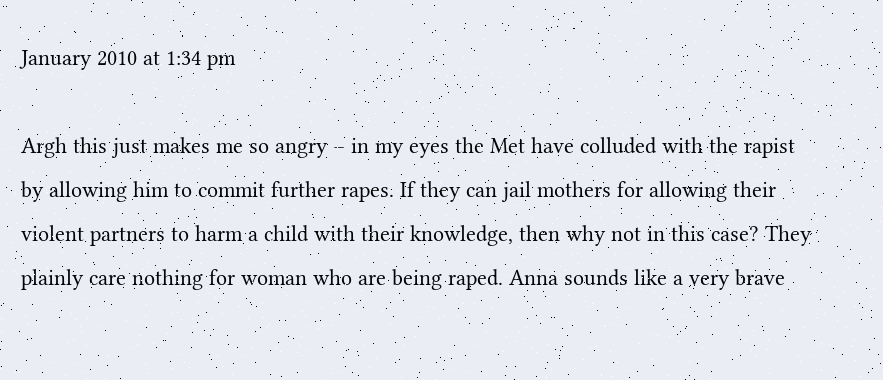January 2010 at 1:34 pm

Argh this just makes me so angry – in my eyes the Met have colluded with the rapist by allowing him to commit further rapes. If they can jail mothers for allowing their violent partners to harm a child with their knowledge, then why not in this case? They plainly care nothing for woman who are being raped. Anna sounds like a very brave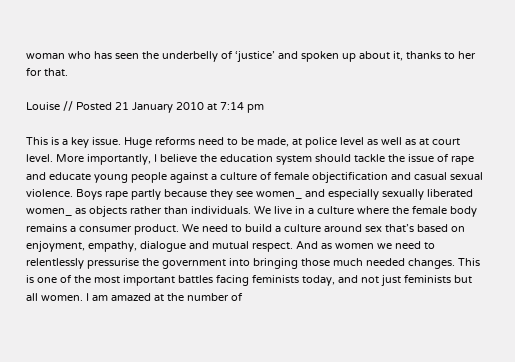woman who has seen the underbelly of ‘justice’ and spoken up about it, thanks to her for that.

Louise // Posted 21 January 2010 at 7:14 pm

This is a key issue. Huge reforms need to be made, at police level as well as at court level. More importantly, I believe the education system should tackle the issue of rape and educate young people against a culture of female objectification and casual sexual violence. Boys rape partly because they see women_ and especially sexually liberated women_ as objects rather than individuals. We live in a culture where the female body remains a consumer product. We need to build a culture around sex that’s based on enjoyment, empathy, dialogue and mutual respect. And as women we need to relentlessly pressurise the government into bringing those much needed changes. This is one of the most important battles facing feminists today, and not just feminists but all women. I am amazed at the number of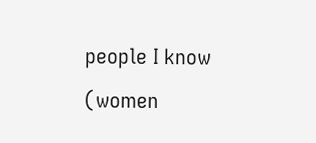people I know (women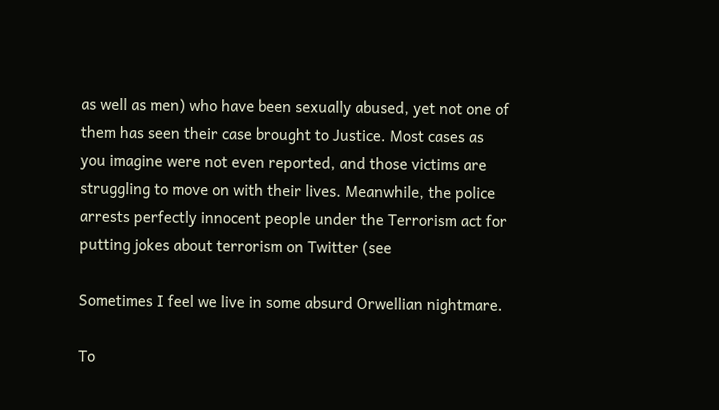as well as men) who have been sexually abused, yet not one of them has seen their case brought to Justice. Most cases as you imagine were not even reported, and those victims are struggling to move on with their lives. Meanwhile, the police arrests perfectly innocent people under the Terrorism act for putting jokes about terrorism on Twitter (see

Sometimes I feel we live in some absurd Orwellian nightmare.

To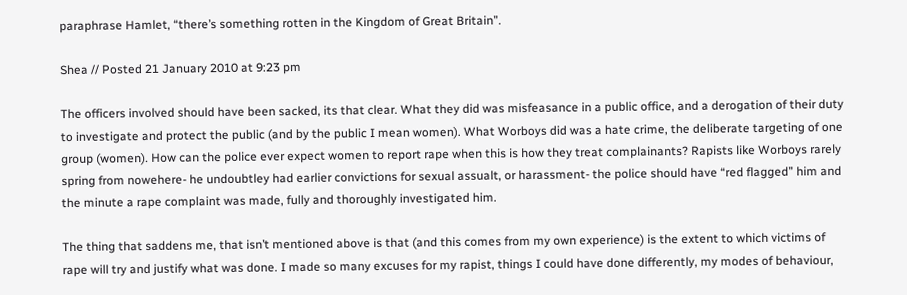paraphrase Hamlet, “there’s something rotten in the Kingdom of Great Britain”.

Shea // Posted 21 January 2010 at 9:23 pm

The officers involved should have been sacked, its that clear. What they did was misfeasance in a public office, and a derogation of their duty to investigate and protect the public (and by the public I mean women). What Worboys did was a hate crime, the deliberate targeting of one group (women). How can the police ever expect women to report rape when this is how they treat complainants? Rapists like Worboys rarely spring from nowehere- he undoubtley had earlier convictions for sexual assualt, or harassment- the police should have “red flagged” him and the minute a rape complaint was made, fully and thoroughly investigated him.

The thing that saddens me, that isn’t mentioned above is that (and this comes from my own experience) is the extent to which victims of rape will try and justify what was done. I made so many excuses for my rapist, things I could have done differently, my modes of behaviour,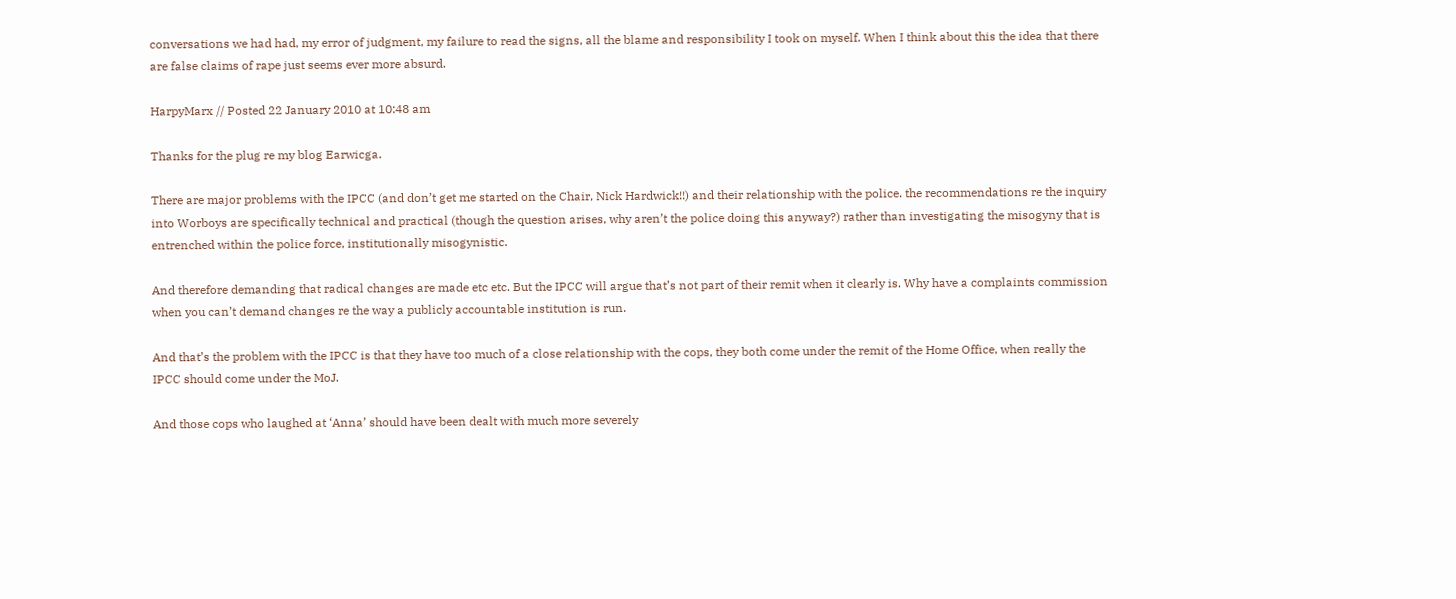conversations we had had, my error of judgment, my failure to read the signs, all the blame and responsibility I took on myself. When I think about this the idea that there are false claims of rape just seems ever more absurd.

HarpyMarx // Posted 22 January 2010 at 10:48 am

Thanks for the plug re my blog Earwicga.

There are major problems with the IPCC (and don’t get me started on the Chair, Nick Hardwick!!) and their relationship with the police. the recommendations re the inquiry into Worboys are specifically technical and practical (though the question arises, why aren’t the police doing this anyway?) rather than investigating the misogyny that is entrenched within the police force, institutionally misogynistic.

And therefore demanding that radical changes are made etc etc. But the IPCC will argue that’s not part of their remit when it clearly is. Why have a complaints commission when you can’t demand changes re the way a publicly accountable institution is run.

And that’s the problem with the IPCC is that they have too much of a close relationship with the cops, they both come under the remit of the Home Office, when really the IPCC should come under the MoJ.

And those cops who laughed at ‘Anna’ should have been dealt with much more severely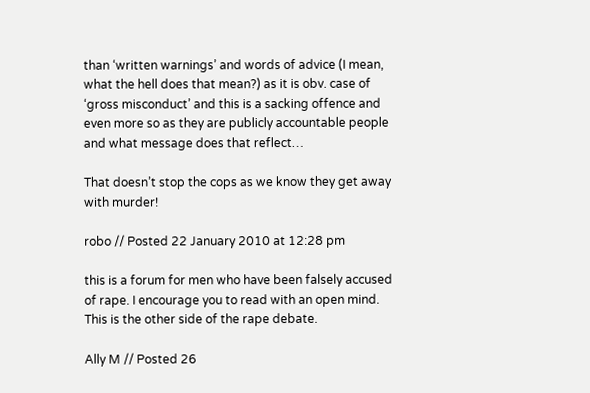than ‘written warnings’ and words of advice (I mean, what the hell does that mean?) as it is obv. case of ‘gross misconduct’ and this is a sacking offence and even more so as they are publicly accountable people and what message does that reflect…

That doesn’t stop the cops as we know they get away with murder!

robo // Posted 22 January 2010 at 12:28 pm

this is a forum for men who have been falsely accused of rape. I encourage you to read with an open mind. This is the other side of the rape debate.

Ally M // Posted 26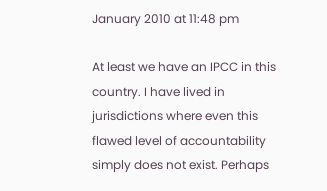January 2010 at 11:48 pm

At least we have an IPCC in this country. I have lived in jurisdictions where even this flawed level of accountability simply does not exist. Perhaps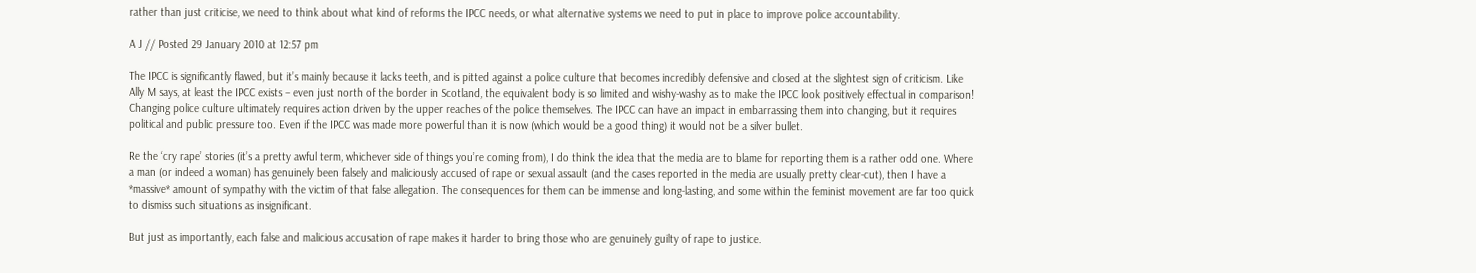rather than just criticise, we need to think about what kind of reforms the IPCC needs, or what alternative systems we need to put in place to improve police accountability.

A J // Posted 29 January 2010 at 12:57 pm

The IPCC is significantly flawed, but it’s mainly because it lacks teeth, and is pitted against a police culture that becomes incredibly defensive and closed at the slightest sign of criticism. Like Ally M says, at least the IPCC exists – even just north of the border in Scotland, the equivalent body is so limited and wishy-washy as to make the IPCC look positively effectual in comparison! Changing police culture ultimately requires action driven by the upper reaches of the police themselves. The IPCC can have an impact in embarrassing them into changing, but it requires political and public pressure too. Even if the IPCC was made more powerful than it is now (which would be a good thing) it would not be a silver bullet.

Re the ‘cry rape’ stories (it’s a pretty awful term, whichever side of things you’re coming from), I do think the idea that the media are to blame for reporting them is a rather odd one. Where a man (or indeed a woman) has genuinely been falsely and maliciously accused of rape or sexual assault (and the cases reported in the media are usually pretty clear-cut), then I have a *massive* amount of sympathy with the victim of that false allegation. The consequences for them can be immense and long-lasting, and some within the feminist movement are far too quick to dismiss such situations as insignificant.

But just as importantly, each false and malicious accusation of rape makes it harder to bring those who are genuinely guilty of rape to justice.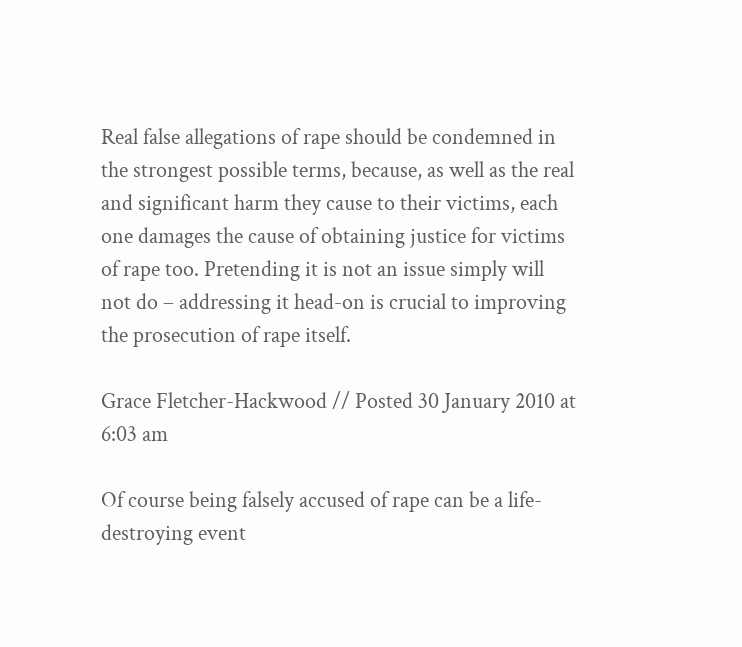Real false allegations of rape should be condemned in the strongest possible terms, because, as well as the real and significant harm they cause to their victims, each one damages the cause of obtaining justice for victims of rape too. Pretending it is not an issue simply will not do – addressing it head-on is crucial to improving the prosecution of rape itself.

Grace Fletcher-Hackwood // Posted 30 January 2010 at 6:03 am

Of course being falsely accused of rape can be a life-destroying event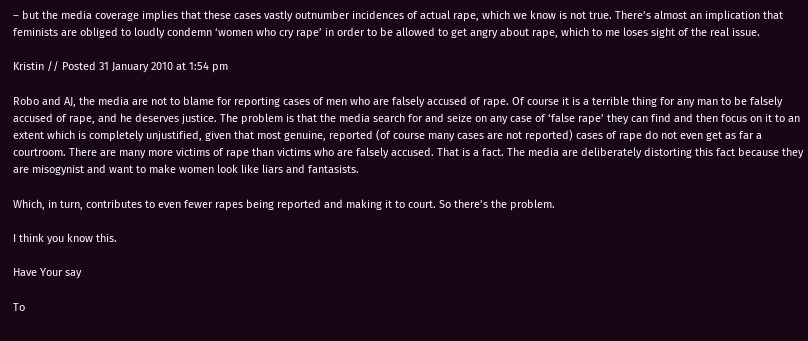– but the media coverage implies that these cases vastly outnumber incidences of actual rape, which we know is not true. There’s almost an implication that feminists are obliged to loudly condemn ‘women who cry rape’ in order to be allowed to get angry about rape, which to me loses sight of the real issue.

Kristin // Posted 31 January 2010 at 1:54 pm

Robo and AJ, the media are not to blame for reporting cases of men who are falsely accused of rape. Of course it is a terrible thing for any man to be falsely accused of rape, and he deserves justice. The problem is that the media search for and seize on any case of ‘false rape’ they can find and then focus on it to an extent which is completely unjustified, given that most genuine, reported (of course many cases are not reported) cases of rape do not even get as far a courtroom. There are many more victims of rape than victims who are falsely accused. That is a fact. The media are deliberately distorting this fact because they are misogynist and want to make women look like liars and fantasists.

Which, in turn, contributes to even fewer rapes being reported and making it to court. So there’s the problem.

I think you know this.

Have Your say

To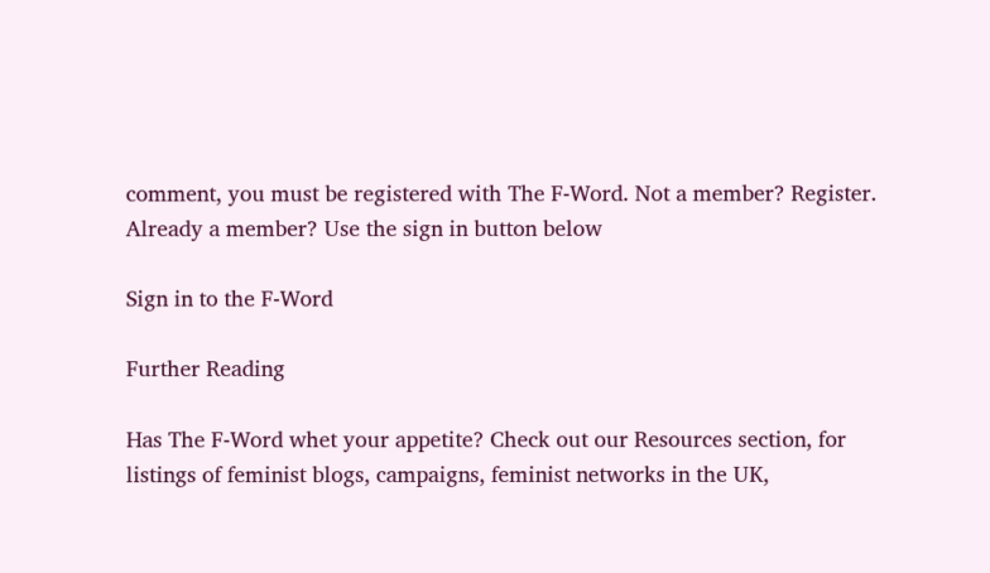comment, you must be registered with The F-Word. Not a member? Register. Already a member? Use the sign in button below

Sign in to the F-Word

Further Reading

Has The F-Word whet your appetite? Check out our Resources section, for listings of feminist blogs, campaigns, feminist networks in the UK,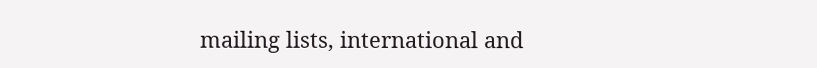mailing lists, international and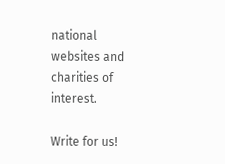national websites and charities of interest.

Write for us!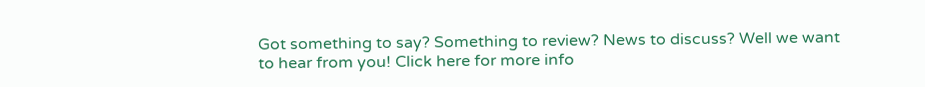Got something to say? Something to review? News to discuss? Well we want to hear from you! Click here for more info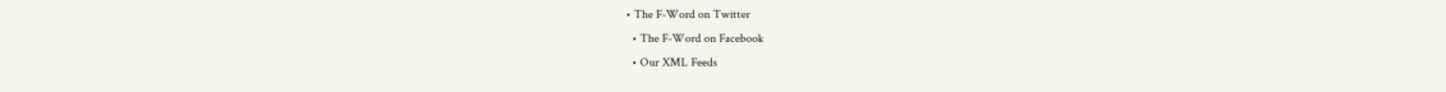• The F-Word on Twitter
  • The F-Word on Facebook
  • Our XML Feeds